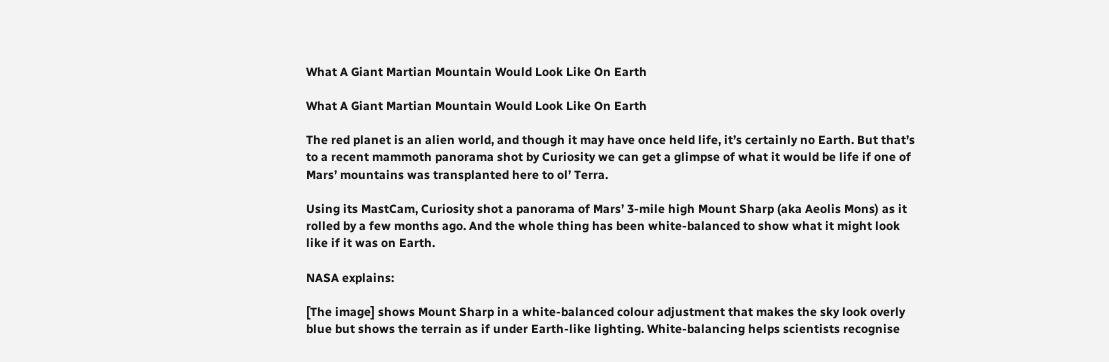What A Giant Martian Mountain Would Look Like On Earth

What A Giant Martian Mountain Would Look Like On Earth

The red planet is an alien world, and though it may have once held life, it’s certainly no Earth. But that’s to a recent mammoth panorama shot by Curiosity we can get a glimpse of what it would be life if one of Mars’ mountains was transplanted here to ol’ Terra.

Using its MastCam, Curiosity shot a panorama of Mars’ 3-mile high Mount Sharp (aka Aeolis Mons) as it rolled by a few months ago. And the whole thing has been white-balanced to show what it might look like if it was on Earth.

NASA explains:

[The image] shows Mount Sharp in a white-balanced colour adjustment that makes the sky look overly blue but shows the terrain as if under Earth-like lighting. White-balancing helps scientists recognise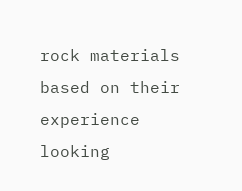rock materials based on their experience looking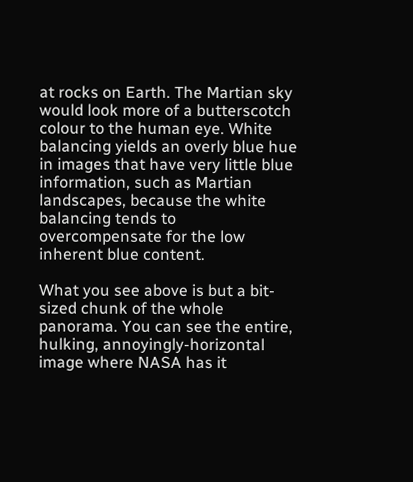at rocks on Earth. The Martian sky would look more of a butterscotch colour to the human eye. White balancing yields an overly blue hue in images that have very little blue information, such as Martian landscapes, because the white balancing tends to overcompensate for the low inherent blue content.

What you see above is but a bit-sized chunk of the whole panorama. You can see the entire, hulking, annoyingly-horizontal image where NASA has it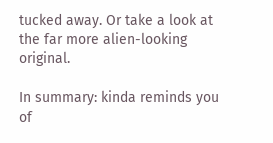tucked away. Or take a look at the far more alien-looking original.

In summary: kinda reminds you of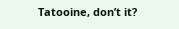Tatooine, don’t it?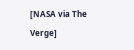[NASA via The Verge]